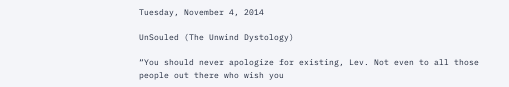Tuesday, November 4, 2014

UnSouled (The Unwind Dystology)

“You should never apologize for existing, Lev. Not even to all those people out there who wish you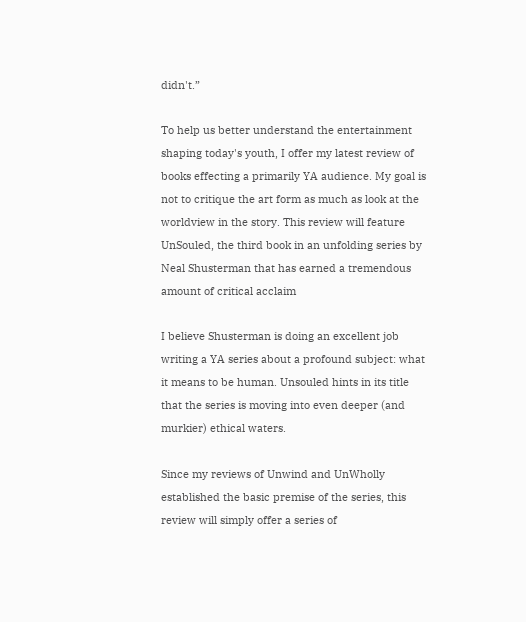didn't.”

To help us better understand the entertainment shaping today's youth, I offer my latest review of books effecting a primarily YA audience. My goal is not to critique the art form as much as look at the worldview in the story. This review will feature UnSouled, the third book in an unfolding series by Neal Shusterman that has earned a tremendous amount of critical acclaim

I believe Shusterman is doing an excellent job writing a YA series about a profound subject: what it means to be human. Unsouled hints in its title that the series is moving into even deeper (and murkier) ethical waters.

Since my reviews of Unwind and UnWholly established the basic premise of the series, this review will simply offer a series of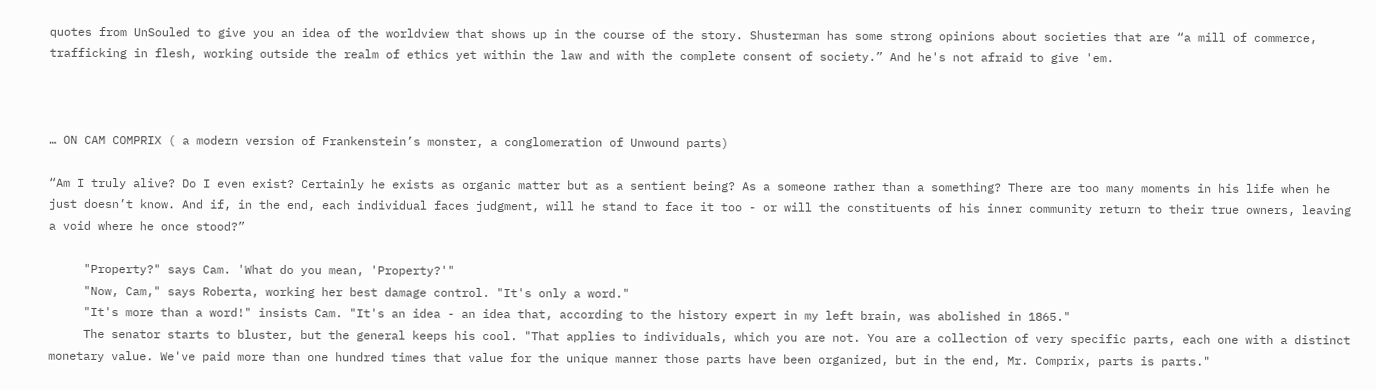quotes from UnSouled to give you an idea of the worldview that shows up in the course of the story. Shusterman has some strong opinions about societies that are “a mill of commerce, trafficking in flesh, working outside the realm of ethics yet within the law and with the complete consent of society.” And he's not afraid to give 'em.



… ON CAM COMPRIX ( a modern version of Frankenstein’s monster, a conglomeration of Unwound parts)

“Am I truly alive? Do I even exist? Certainly he exists as organic matter but as a sentient being? As a someone rather than a something? There are too many moments in his life when he just doesn’t know. And if, in the end, each individual faces judgment, will he stand to face it too - or will the constituents of his inner community return to their true owners, leaving a void where he once stood?”

     "Property?" says Cam. 'What do you mean, 'Property?'"
     "Now, Cam," says Roberta, working her best damage control. "It's only a word."
     "It's more than a word!" insists Cam. "It's an idea - an idea that, according to the history expert in my left brain, was abolished in 1865."
     The senator starts to bluster, but the general keeps his cool. "That applies to individuals, which you are not. You are a collection of very specific parts, each one with a distinct monetary value. We've paid more than one hundred times that value for the unique manner those parts have been organized, but in the end, Mr. Comprix, parts is parts."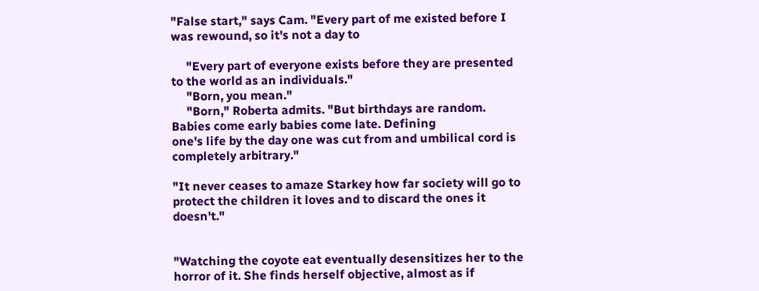"False start," says Cam. "Every part of me existed before I was rewound, so it's not a day to

     "Every part of everyone exists before they are presented to the world as an individuals."
     "Born, you mean."
     "Born," Roberta admits. "But birthdays are random. Babies come early babies come late. Defining
one's life by the day one was cut from and umbilical cord is completely arbitrary."

"It never ceases to amaze Starkey how far society will go to protect the children it loves and to discard the ones it doesn't."


"Watching the coyote eat eventually desensitizes her to the horror of it. She finds herself objective, almost as if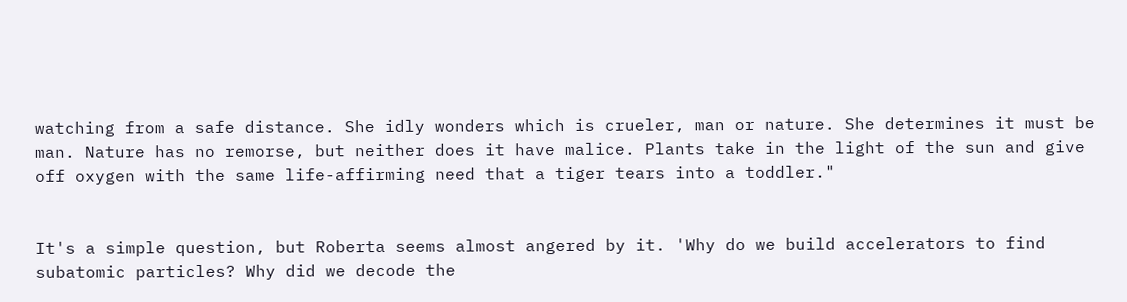watching from a safe distance. She idly wonders which is crueler, man or nature. She determines it must be man. Nature has no remorse, but neither does it have malice. Plants take in the light of the sun and give off oxygen with the same life-affirming need that a tiger tears into a toddler."


It's a simple question, but Roberta seems almost angered by it. 'Why do we build accelerators to find subatomic particles? Why did we decode the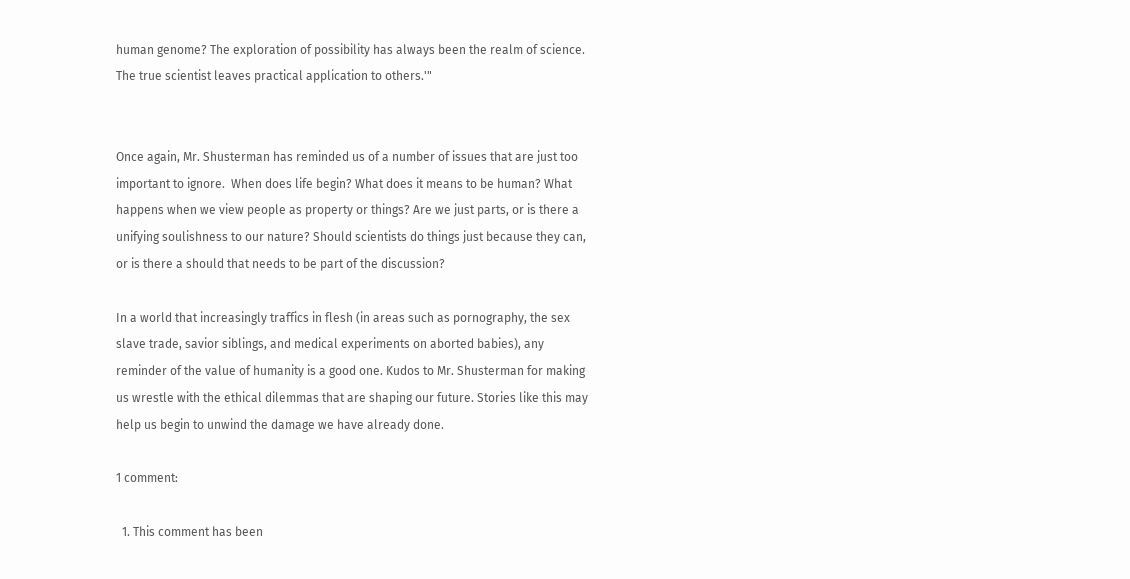human genome? The exploration of possibility has always been the realm of science. The true scientist leaves practical application to others.'"


Once again, Mr. Shusterman has reminded us of a number of issues that are just too important to ignore.  When does life begin? What does it means to be human? What happens when we view people as property or things? Are we just parts, or is there a unifying soulishness to our nature? Should scientists do things just because they can, or is there a should that needs to be part of the discussion?

In a world that increasingly traffics in flesh (in areas such as pornography, the sex slave trade, savior siblings, and medical experiments on aborted babies), any reminder of the value of humanity is a good one. Kudos to Mr. Shusterman for making us wrestle with the ethical dilemmas that are shaping our future. Stories like this may help us begin to unwind the damage we have already done.

1 comment:

  1. This comment has been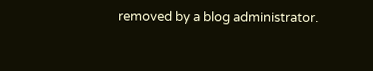removed by a blog administrator.